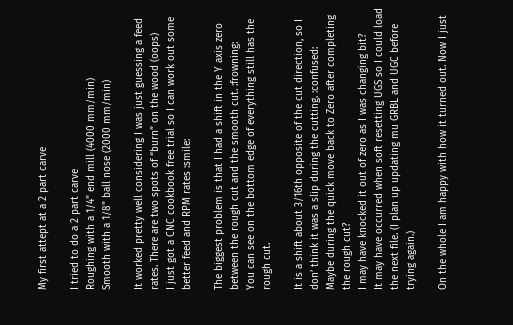My first attept at a 2 part carve

I tried to do a 2 part carve
Roughing with a 1/4" end mill (4000 mm/min)
Smooth with a 1/8" ball nose (2000 mm/min)

It worked pretty well considering I was just guessing a feed rates. There are two spots of “burn” on the wood (oops)
I just got a CNC cookbook free trial so I can work out some better feed and RPM rates :smile:

The biggest problem is that I had a shift in the Y axis zero between the rough cut and the smooth cut. :frowning:
You can see on the bottom edge of everything still has the rough cut.

It is a shift about 3/16th opposite of the cut direction, so I don’ think it was a slip during the cutting. :confused:
Maybe during the quick move back to Zero after completing the rough cut?
I may have knocked it out of zero as I was changing bit?
It may have occurred when soft resetting UGS so I could load the next file. (I plan up updating mu GRBL and UGC before trying again.)

On the whole I am happy with how it turned out. Now I just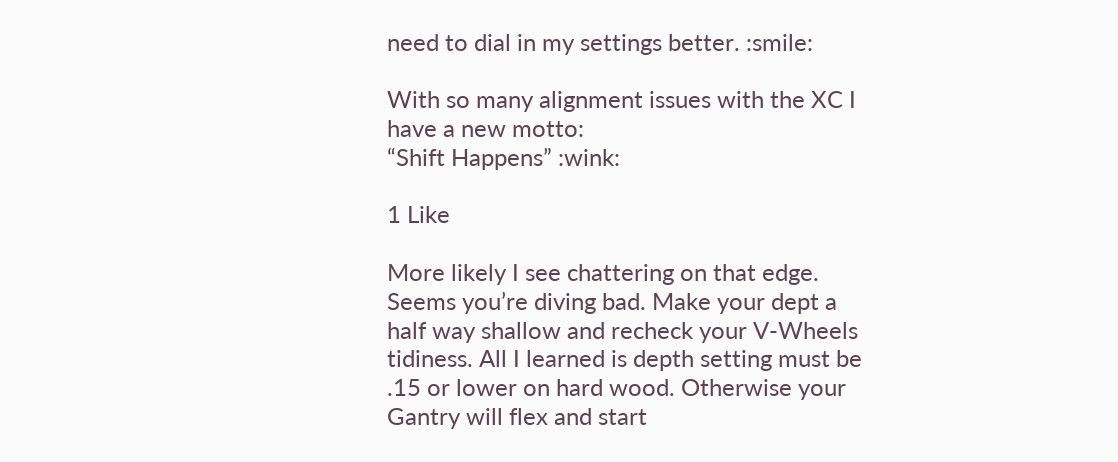need to dial in my settings better. :smile:

With so many alignment issues with the XC I have a new motto:
“Shift Happens” :wink:

1 Like

More likely I see chattering on that edge. Seems you’re diving bad. Make your dept a half way shallow and recheck your V-Wheels tidiness. All I learned is depth setting must be .15 or lower on hard wood. Otherwise your Gantry will flex and start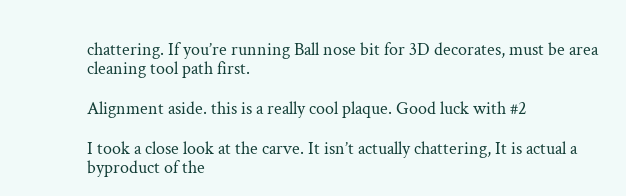chattering. If you’re running Ball nose bit for 3D decorates, must be area cleaning tool path first.

Alignment aside. this is a really cool plaque. Good luck with #2

I took a close look at the carve. It isn’t actually chattering, It is actual a byproduct of the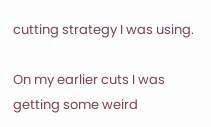cutting strategy I was using.

On my earlier cuts I was getting some weird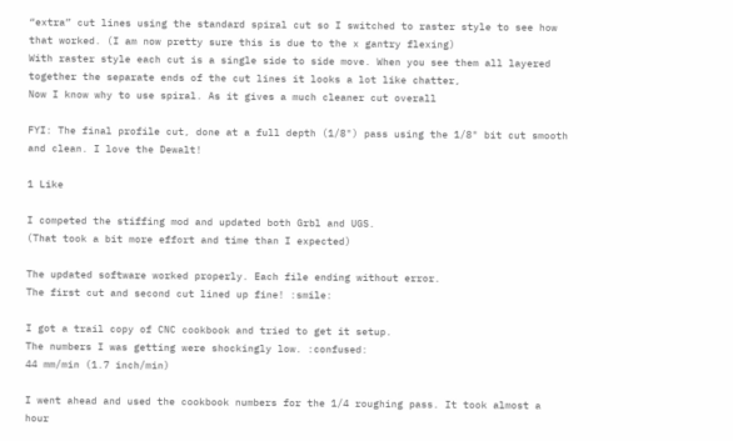“extra” cut lines using the standard spiral cut so I switched to raster style to see how that worked. (I am now pretty sure this is due to the x gantry flexing)
With raster style each cut is a single side to side move. When you see them all layered together the separate ends of the cut lines it looks a lot like chatter,
Now I know why to use spiral. As it gives a much cleaner cut overall

FYI: The final profile cut, done at a full depth (1/8") pass using the 1/8" bit cut smooth and clean. I love the Dewalt!

1 Like

I competed the stiffing mod and updated both Grbl and UGS.
(That took a bit more effort and time than I expected)

The updated software worked properly. Each file ending without error.
The first cut and second cut lined up fine! :smile:

I got a trail copy of CNC cookbook and tried to get it setup.
The numbers I was getting were shockingly low. :confused:
44 mm/min (1.7 inch/min)

I went ahead and used the cookbook numbers for the 1/4 roughing pass. It took almost a hour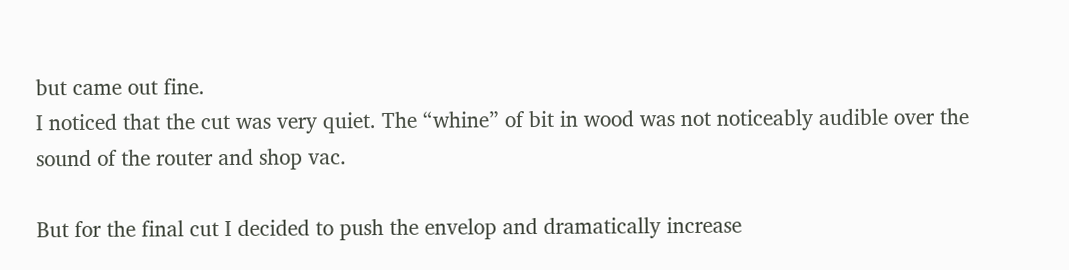but came out fine.
I noticed that the cut was very quiet. The “whine” of bit in wood was not noticeably audible over the sound of the router and shop vac.

But for the final cut I decided to push the envelop and dramatically increase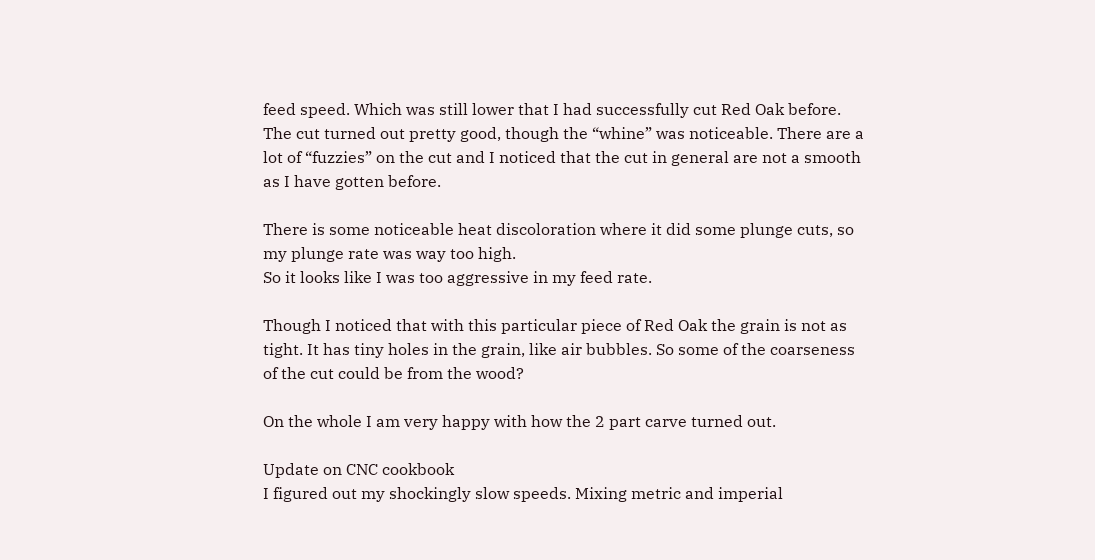feed speed. Which was still lower that I had successfully cut Red Oak before.
The cut turned out pretty good, though the “whine” was noticeable. There are a lot of “fuzzies” on the cut and I noticed that the cut in general are not a smooth as I have gotten before.

There is some noticeable heat discoloration where it did some plunge cuts, so my plunge rate was way too high.
So it looks like I was too aggressive in my feed rate.

Though I noticed that with this particular piece of Red Oak the grain is not as tight. It has tiny holes in the grain, like air bubbles. So some of the coarseness of the cut could be from the wood?

On the whole I am very happy with how the 2 part carve turned out.

Update on CNC cookbook
I figured out my shockingly slow speeds. Mixing metric and imperial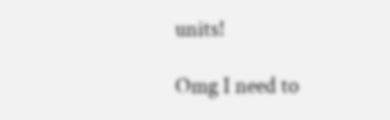units!

Omg I need to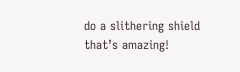do a slithering shield that’s amazing!